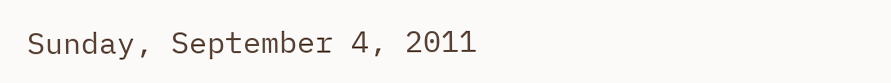Sunday, September 4, 2011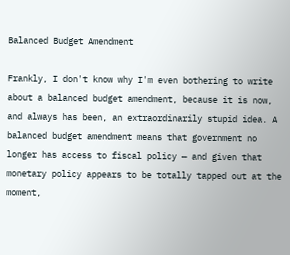Balanced Budget Amendment

Frankly, I don't know why I'm even bothering to write about a balanced budget amendment, because it is now, and always has been, an extraordinarily stupid idea. A balanced budget amendment means that government no longer has access to fiscal policy — and given that monetary policy appears to be totally tapped out at the moment,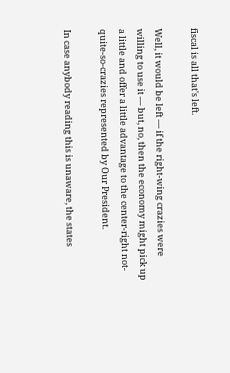fiscal is all that's left.

Well, it would be left — if the right-wing crazies were willing to use it — but, no, then the economy might pick up a little and offer a little advantage to the center-right not-quite-so-crazies represented by Our President.

In case anybody reading this is unaware, the states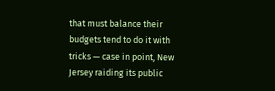that must balance their budgets tend to do it with tricks — case in point, New Jersey raiding its public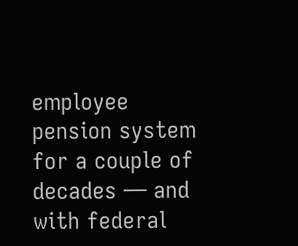employee pension system for a couple of decades — and with federal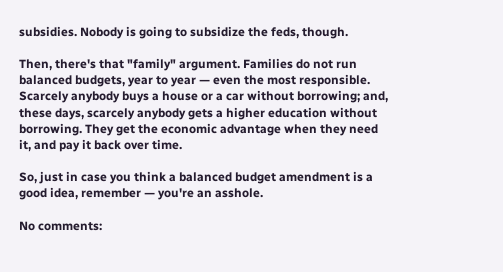subsidies. Nobody is going to subsidize the feds, though.

Then, there's that "family" argument. Families do not run balanced budgets, year to year — even the most responsible. Scarcely anybody buys a house or a car without borrowing; and, these days, scarcely anybody gets a higher education without borrowing. They get the economic advantage when they need it, and pay it back over time.

So, just in case you think a balanced budget amendment is a good idea, remember — you're an asshole.

No comments: